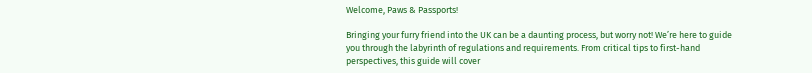Welcome, Paws & Passports!

Bringing your furry friend into the UK can be a daunting process, but worry not! We’re here to guide you through the labyrinth of regulations and requirements. From critical tips to first-hand perspectives, this guide will cover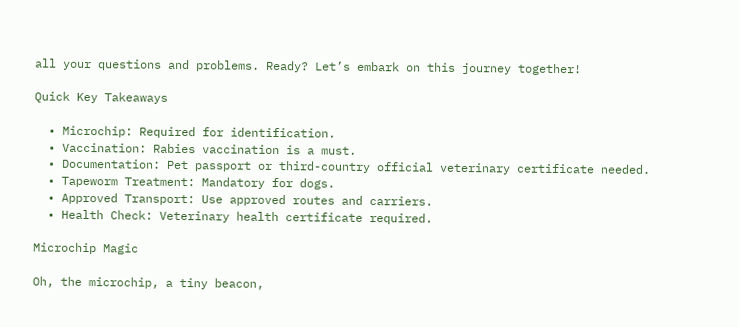all your questions and problems. Ready? Let’s embark on this journey together!

Quick Key Takeaways

  • Microchip: Required for identification.
  • Vaccination: Rabies vaccination is a must.
  • Documentation: Pet passport or third-country official veterinary certificate needed.
  • Tapeworm Treatment: Mandatory for dogs.
  • Approved Transport: Use approved routes and carriers.
  • Health Check: Veterinary health certificate required.

Microchip Magic

Oh, the microchip, a tiny beacon,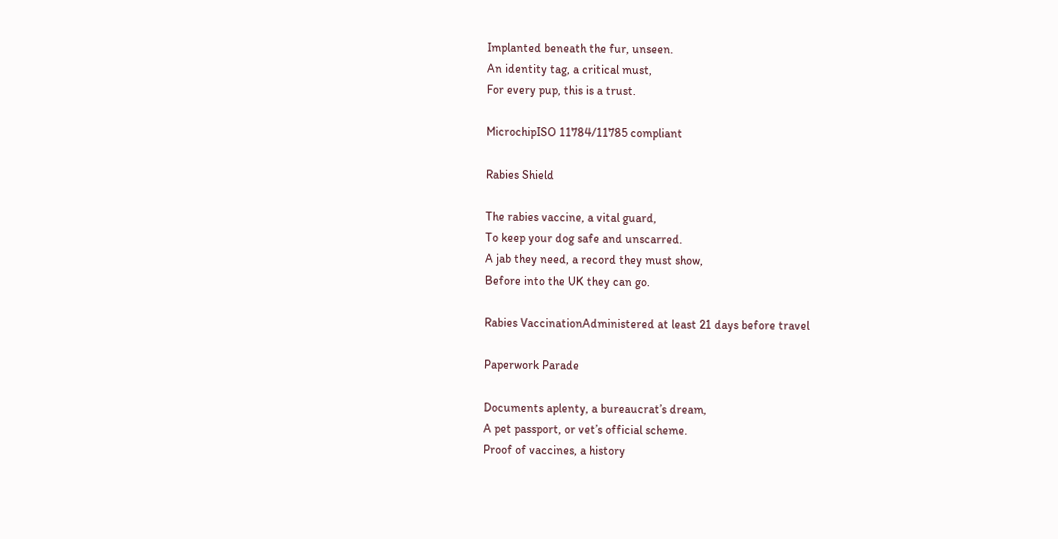Implanted beneath the fur, unseen.
An identity tag, a critical must,
For every pup, this is a trust.

MicrochipISO 11784/11785 compliant

Rabies Shield

The rabies vaccine, a vital guard,
To keep your dog safe and unscarred.
A jab they need, a record they must show,
Before into the UK they can go.

Rabies VaccinationAdministered at least 21 days before travel

Paperwork Parade

Documents aplenty, a bureaucrat’s dream,
A pet passport, or vet’s official scheme.
Proof of vaccines, a history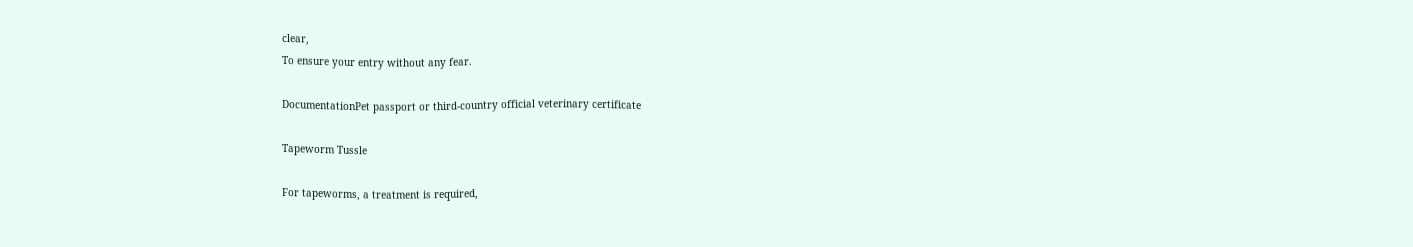clear,
To ensure your entry without any fear.

DocumentationPet passport or third-country official veterinary certificate

Tapeworm Tussle

For tapeworms, a treatment is required,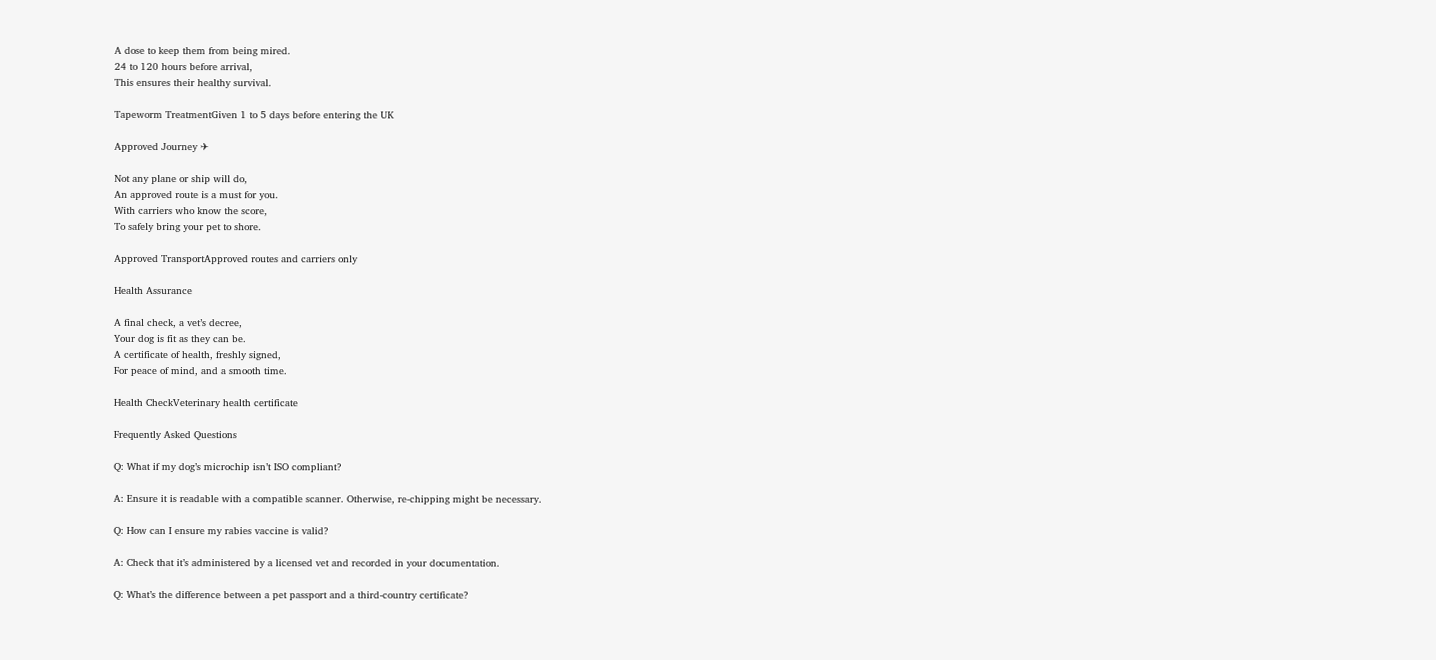A dose to keep them from being mired.
24 to 120 hours before arrival,
This ensures their healthy survival.

Tapeworm TreatmentGiven 1 to 5 days before entering the UK

Approved Journey ✈

Not any plane or ship will do,
An approved route is a must for you.
With carriers who know the score,
To safely bring your pet to shore.

Approved TransportApproved routes and carriers only

Health Assurance

A final check, a vet’s decree,
Your dog is fit as they can be.
A certificate of health, freshly signed,
For peace of mind, and a smooth time.

Health CheckVeterinary health certificate

Frequently Asked Questions

Q: What if my dog’s microchip isn’t ISO compliant?

A: Ensure it is readable with a compatible scanner. Otherwise, re-chipping might be necessary.

Q: How can I ensure my rabies vaccine is valid?

A: Check that it’s administered by a licensed vet and recorded in your documentation.

Q: What’s the difference between a pet passport and a third-country certificate?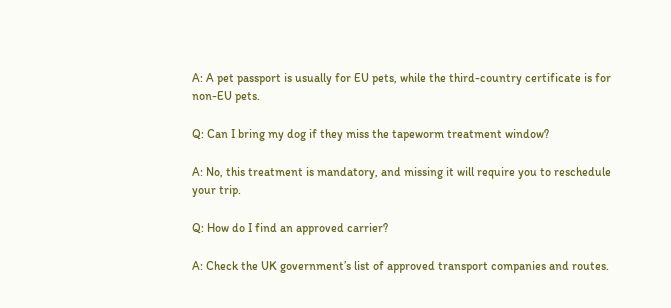A: A pet passport is usually for EU pets, while the third-country certificate is for non-EU pets.

Q: Can I bring my dog if they miss the tapeworm treatment window?

A: No, this treatment is mandatory, and missing it will require you to reschedule your trip.

Q: How do I find an approved carrier?

A: Check the UK government’s list of approved transport companies and routes.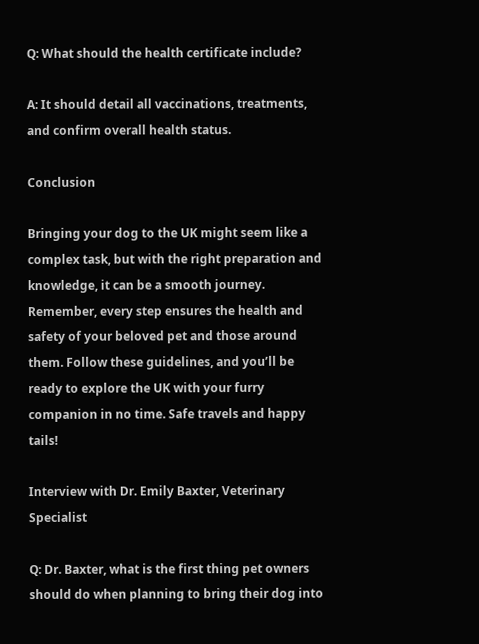Q: What should the health certificate include?

A: It should detail all vaccinations, treatments, and confirm overall health status.

Conclusion

Bringing your dog to the UK might seem like a complex task, but with the right preparation and knowledge, it can be a smooth journey. Remember, every step ensures the health and safety of your beloved pet and those around them. Follow these guidelines, and you’ll be ready to explore the UK with your furry companion in no time. Safe travels and happy tails!

Interview with Dr. Emily Baxter, Veterinary Specialist

Q: Dr. Baxter, what is the first thing pet owners should do when planning to bring their dog into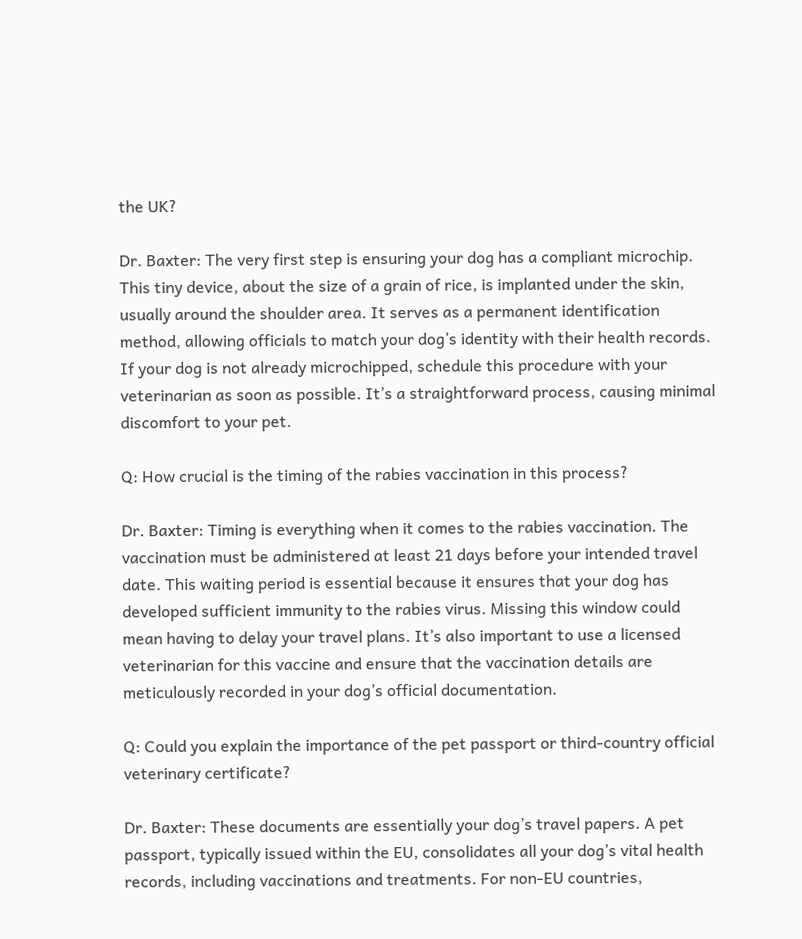the UK?

Dr. Baxter: The very first step is ensuring your dog has a compliant microchip. This tiny device, about the size of a grain of rice, is implanted under the skin, usually around the shoulder area. It serves as a permanent identification method, allowing officials to match your dog’s identity with their health records. If your dog is not already microchipped, schedule this procedure with your veterinarian as soon as possible. It’s a straightforward process, causing minimal discomfort to your pet.

Q: How crucial is the timing of the rabies vaccination in this process?

Dr. Baxter: Timing is everything when it comes to the rabies vaccination. The vaccination must be administered at least 21 days before your intended travel date. This waiting period is essential because it ensures that your dog has developed sufficient immunity to the rabies virus. Missing this window could mean having to delay your travel plans. It’s also important to use a licensed veterinarian for this vaccine and ensure that the vaccination details are meticulously recorded in your dog’s official documentation.

Q: Could you explain the importance of the pet passport or third-country official veterinary certificate?

Dr. Baxter: These documents are essentially your dog’s travel papers. A pet passport, typically issued within the EU, consolidates all your dog’s vital health records, including vaccinations and treatments. For non-EU countries,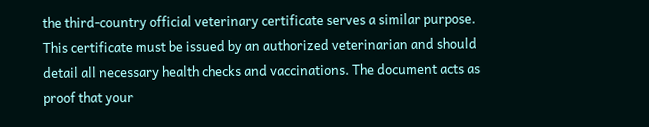the third-country official veterinary certificate serves a similar purpose. This certificate must be issued by an authorized veterinarian and should detail all necessary health checks and vaccinations. The document acts as proof that your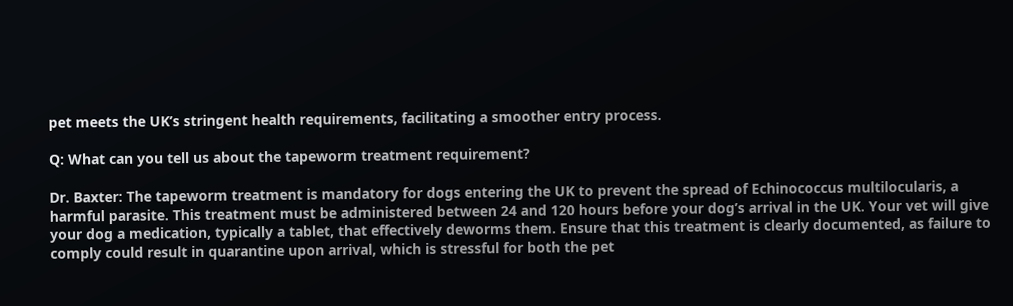pet meets the UK’s stringent health requirements, facilitating a smoother entry process.

Q: What can you tell us about the tapeworm treatment requirement?

Dr. Baxter: The tapeworm treatment is mandatory for dogs entering the UK to prevent the spread of Echinococcus multilocularis, a harmful parasite. This treatment must be administered between 24 and 120 hours before your dog’s arrival in the UK. Your vet will give your dog a medication, typically a tablet, that effectively deworms them. Ensure that this treatment is clearly documented, as failure to comply could result in quarantine upon arrival, which is stressful for both the pet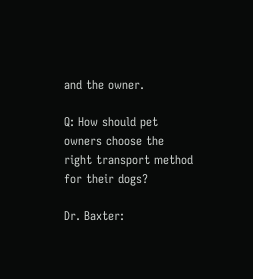and the owner.

Q: How should pet owners choose the right transport method for their dogs?

Dr. Baxter: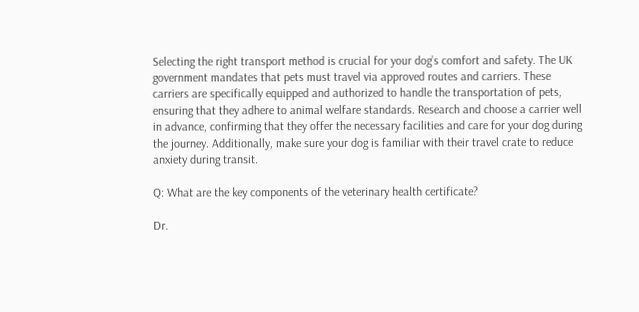Selecting the right transport method is crucial for your dog’s comfort and safety. The UK government mandates that pets must travel via approved routes and carriers. These carriers are specifically equipped and authorized to handle the transportation of pets, ensuring that they adhere to animal welfare standards. Research and choose a carrier well in advance, confirming that they offer the necessary facilities and care for your dog during the journey. Additionally, make sure your dog is familiar with their travel crate to reduce anxiety during transit.

Q: What are the key components of the veterinary health certificate?

Dr.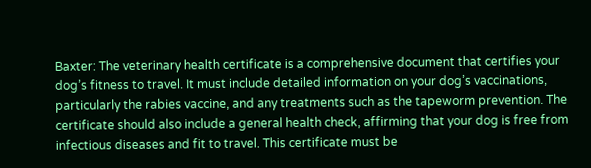Baxter: The veterinary health certificate is a comprehensive document that certifies your dog’s fitness to travel. It must include detailed information on your dog’s vaccinations, particularly the rabies vaccine, and any treatments such as the tapeworm prevention. The certificate should also include a general health check, affirming that your dog is free from infectious diseases and fit to travel. This certificate must be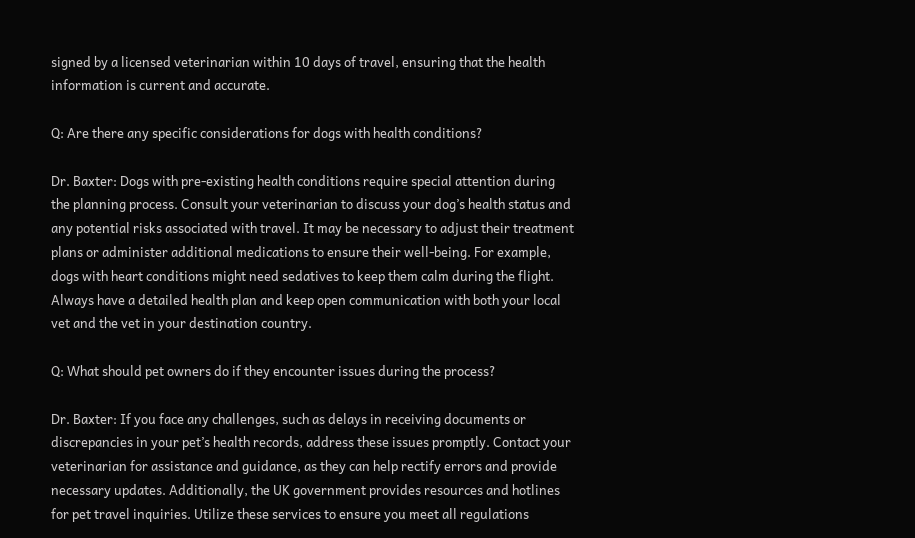signed by a licensed veterinarian within 10 days of travel, ensuring that the health information is current and accurate.

Q: Are there any specific considerations for dogs with health conditions?

Dr. Baxter: Dogs with pre-existing health conditions require special attention during the planning process. Consult your veterinarian to discuss your dog’s health status and any potential risks associated with travel. It may be necessary to adjust their treatment plans or administer additional medications to ensure their well-being. For example, dogs with heart conditions might need sedatives to keep them calm during the flight. Always have a detailed health plan and keep open communication with both your local vet and the vet in your destination country.

Q: What should pet owners do if they encounter issues during the process?

Dr. Baxter: If you face any challenges, such as delays in receiving documents or discrepancies in your pet’s health records, address these issues promptly. Contact your veterinarian for assistance and guidance, as they can help rectify errors and provide necessary updates. Additionally, the UK government provides resources and hotlines for pet travel inquiries. Utilize these services to ensure you meet all regulations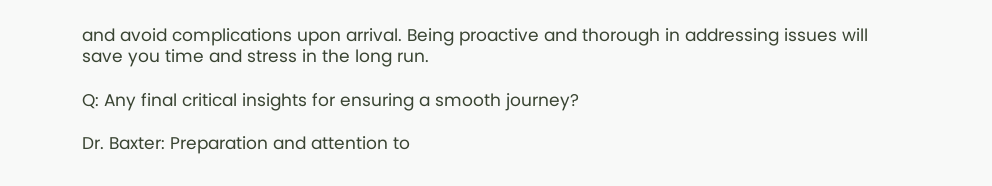and avoid complications upon arrival. Being proactive and thorough in addressing issues will save you time and stress in the long run.

Q: Any final critical insights for ensuring a smooth journey?

Dr. Baxter: Preparation and attention to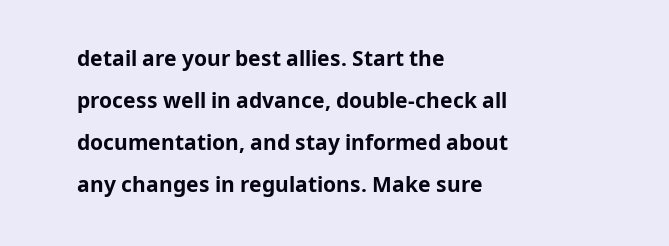detail are your best allies. Start the process well in advance, double-check all documentation, and stay informed about any changes in regulations. Make sure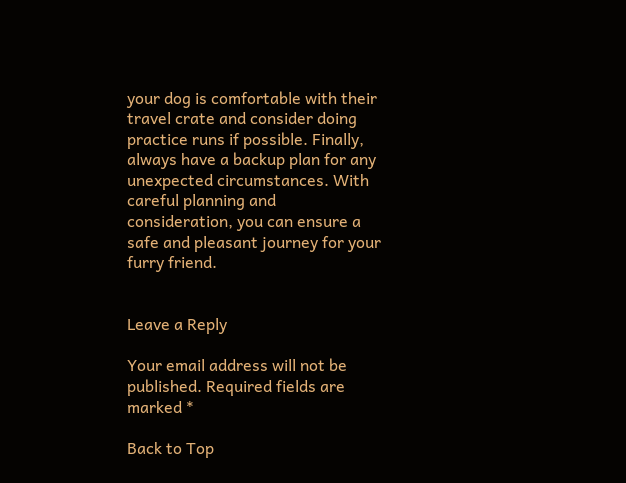your dog is comfortable with their travel crate and consider doing practice runs if possible. Finally, always have a backup plan for any unexpected circumstances. With careful planning and consideration, you can ensure a safe and pleasant journey for your furry friend.


Leave a Reply

Your email address will not be published. Required fields are marked *

Back to Top